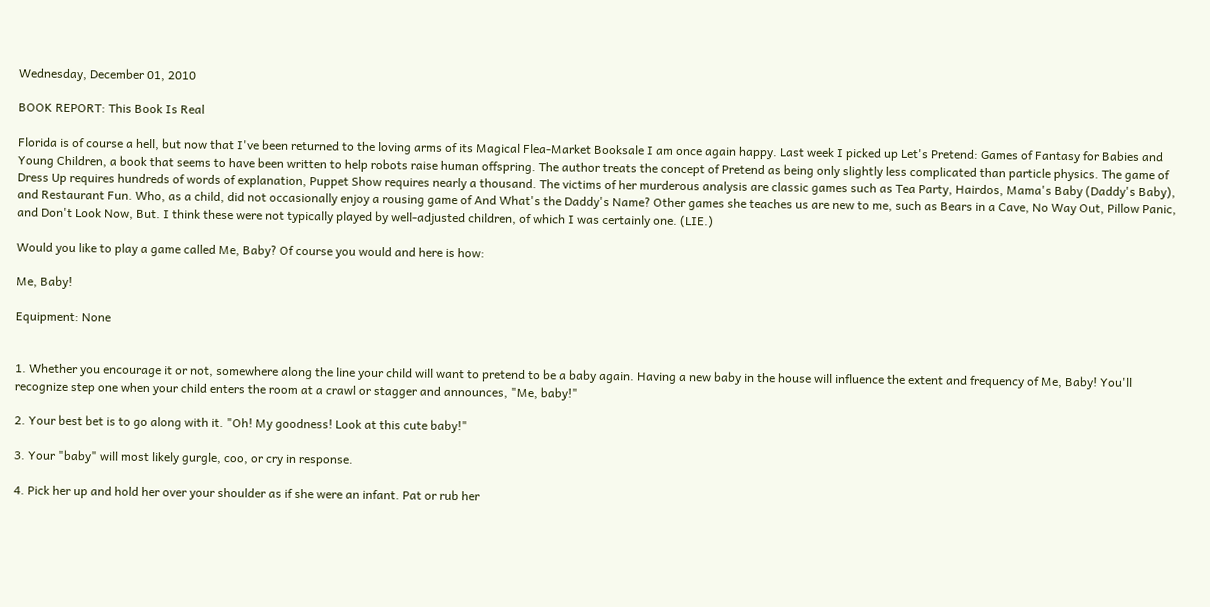Wednesday, December 01, 2010

BOOK REPORT: This Book Is Real

Florida is of course a hell, but now that I've been returned to the loving arms of its Magical Flea-Market Booksale I am once again happy. Last week I picked up Let's Pretend: Games of Fantasy for Babies and Young Children, a book that seems to have been written to help robots raise human offspring. The author treats the concept of Pretend as being only slightly less complicated than particle physics. The game of Dress Up requires hundreds of words of explanation, Puppet Show requires nearly a thousand. The victims of her murderous analysis are classic games such as Tea Party, Hairdos, Mama's Baby (Daddy's Baby), and Restaurant Fun. Who, as a child, did not occasionally enjoy a rousing game of And What's the Daddy's Name? Other games she teaches us are new to me, such as Bears in a Cave, No Way Out, Pillow Panic, and Don't Look Now, But. I think these were not typically played by well-adjusted children, of which I was certainly one. (LIE.)

Would you like to play a game called Me, Baby? Of course you would and here is how:

Me, Baby!

Equipment: None


1. Whether you encourage it or not, somewhere along the line your child will want to pretend to be a baby again. Having a new baby in the house will influence the extent and frequency of Me, Baby! You'll recognize step one when your child enters the room at a crawl or stagger and announces, "Me, baby!"

2. Your best bet is to go along with it. "Oh! My goodness! Look at this cute baby!"

3. Your "baby" will most likely gurgle, coo, or cry in response.

4. Pick her up and hold her over your shoulder as if she were an infant. Pat or rub her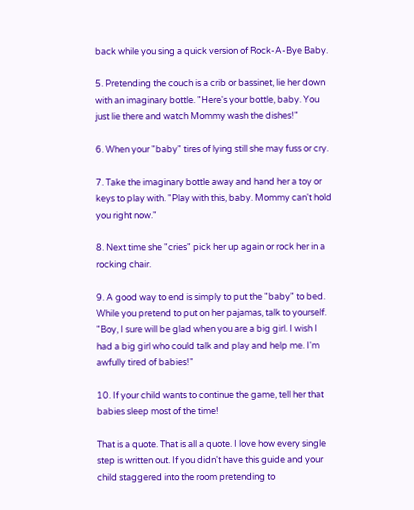back while you sing a quick version of Rock-A-Bye Baby.

5. Pretending the couch is a crib or bassinet, lie her down with an imaginary bottle. "Here's your bottle, baby. You just lie there and watch Mommy wash the dishes!"

6. When your "baby" tires of lying still she may fuss or cry.

7. Take the imaginary bottle away and hand her a toy or keys to play with. "Play with this, baby. Mommy can't hold you right now."

8. Next time she "cries" pick her up again or rock her in a rocking chair.

9. A good way to end is simply to put the "baby" to bed. While you pretend to put on her pajamas, talk to yourself. "Boy, I sure will be glad when you are a big girl. I wish I had a big girl who could talk and play and help me. I'm awfully tired of babies!"

10. If your child wants to continue the game, tell her that babies sleep most of the time!

That is a quote. That is all a quote. I love how every single step is written out. If you didn't have this guide and your child staggered into the room pretending to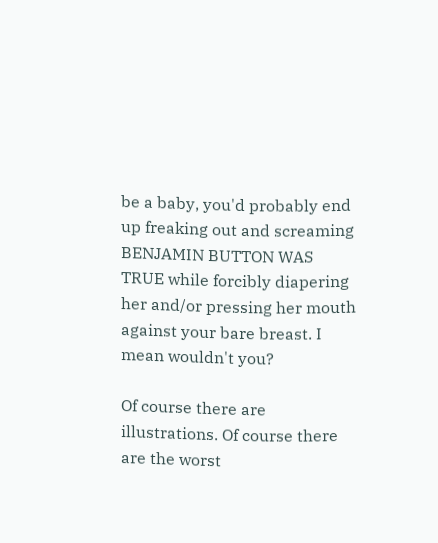be a baby, you'd probably end up freaking out and screaming BENJAMIN BUTTON WAS TRUE while forcibly diapering her and/or pressing her mouth against your bare breast. I mean wouldn't you?

Of course there are illustrations. Of course there are the worst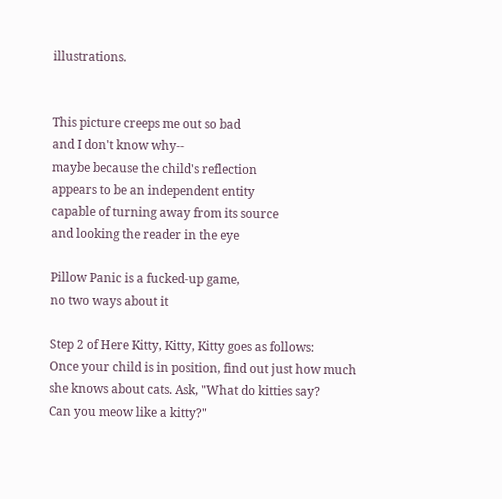illustrations.


This picture creeps me out so bad
and I don't know why--
maybe because the child's reflection
appears to be an independent entity
capable of turning away from its source
and looking the reader in the eye

Pillow Panic is a fucked-up game,
no two ways about it

Step 2 of Here Kitty, Kitty, Kitty goes as follows:
Once your child is in position, find out just how much
she knows about cats. Ask, "What do kitties say?
Can you meow like a kitty?"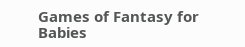Games of Fantasy for Babies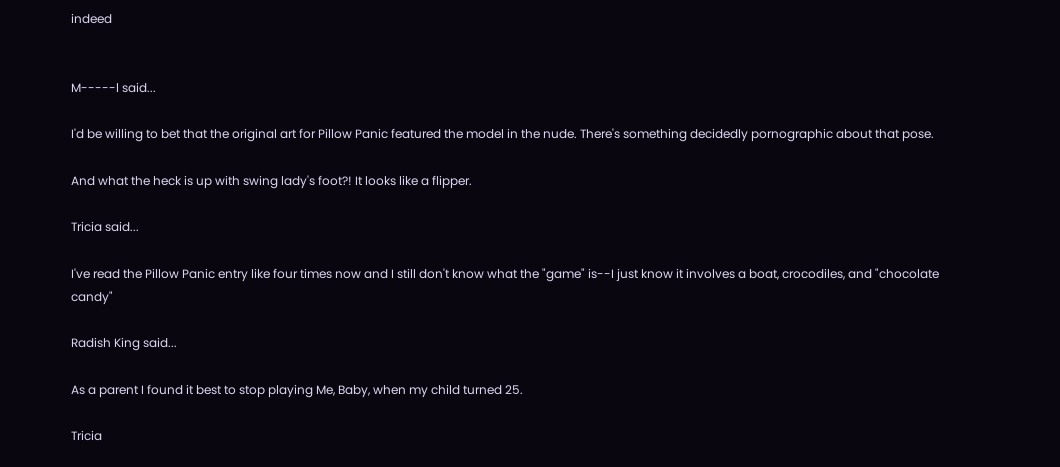indeed


M-----l said...

I'd be willing to bet that the original art for Pillow Panic featured the model in the nude. There's something decidedly pornographic about that pose.

And what the heck is up with swing lady's foot?! It looks like a flipper.

Tricia said...

I've read the Pillow Panic entry like four times now and I still don't know what the "game" is--I just know it involves a boat, crocodiles, and "chocolate candy"

Radish King said...

As a parent I found it best to stop playing Me, Baby, when my child turned 25.

Tricia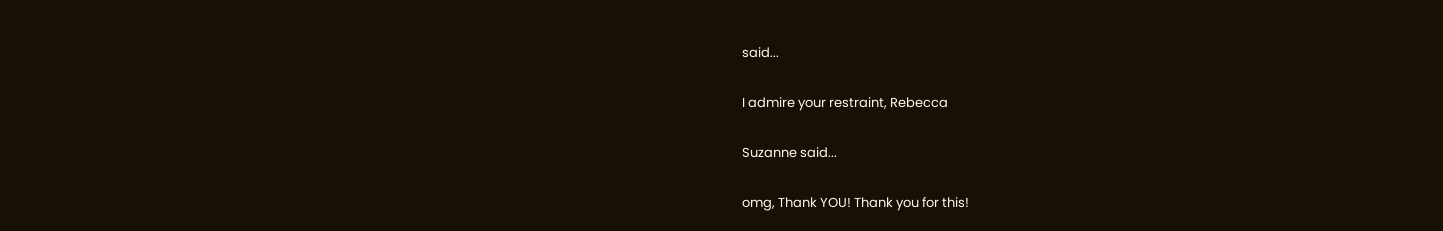said...

I admire your restraint, Rebecca

Suzanne said...

omg, Thank YOU! Thank you for this!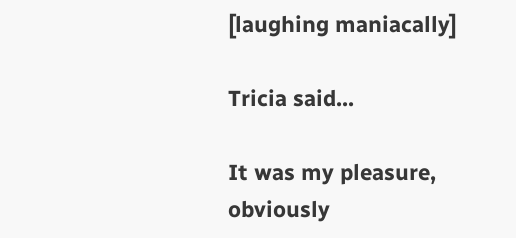[laughing maniacally]

Tricia said...

It was my pleasure, obviously